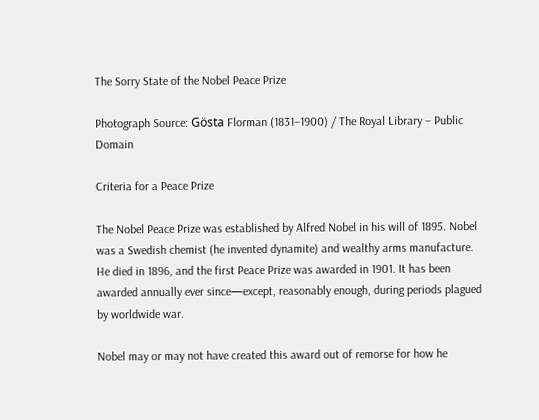The Sorry State of the Nobel Peace Prize

Photograph Source: Gösta Florman (1831–1900) / The Royal Library – Public Domain

Criteria for a Peace Prize

The Nobel Peace Prize was established by Alfred Nobel in his will of 1895. Nobel was a Swedish chemist (he invented dynamite) and wealthy arms manufacture. He died in 1896, and the first Peace Prize was awarded in 1901. It has been awarded annually ever since—except, reasonably enough, during periods plagued by worldwide war.

Nobel may or may not have created this award out of remorse for how he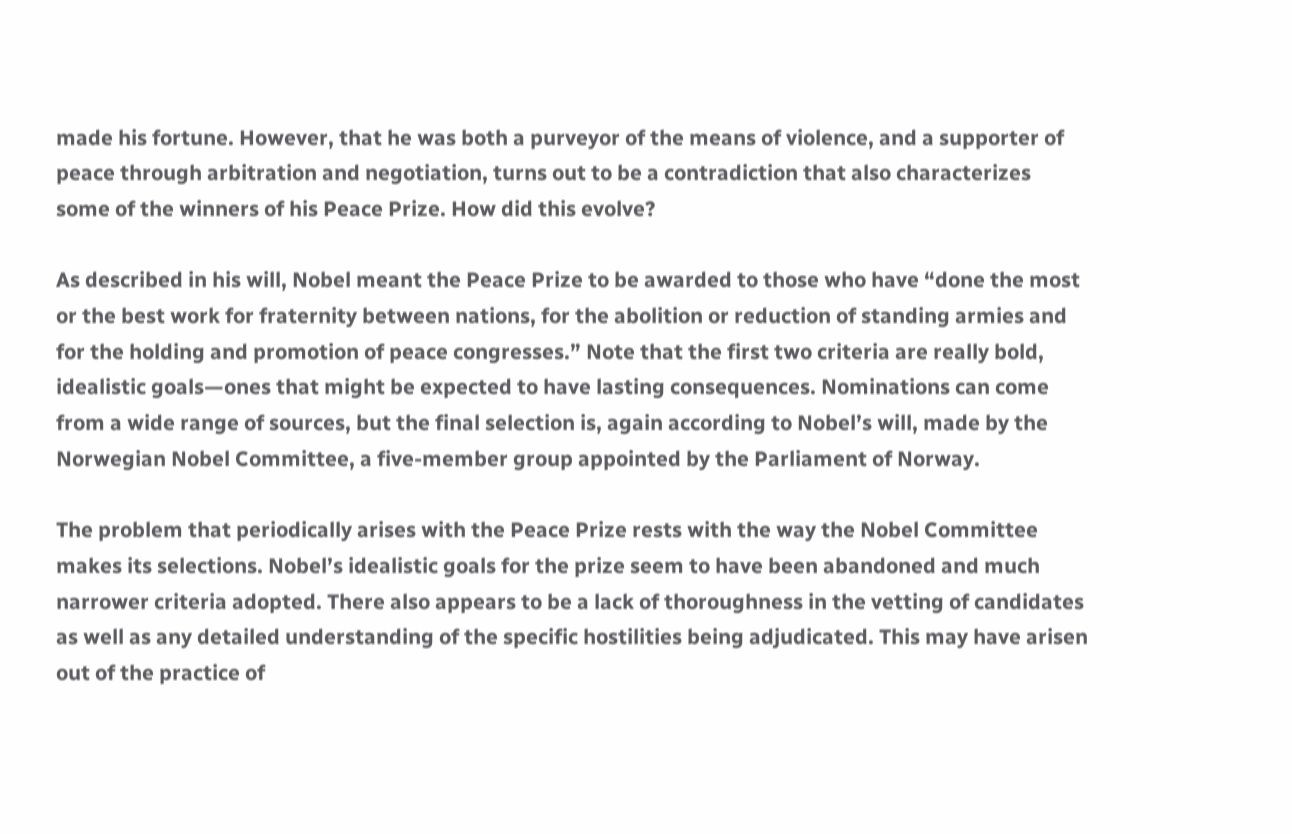made his fortune. However, that he was both a purveyor of the means of violence, and a supporter of peace through arbitration and negotiation, turns out to be a contradiction that also characterizes some of the winners of his Peace Prize. How did this evolve?

As described in his will, Nobel meant the Peace Prize to be awarded to those who have “done the most or the best work for fraternity between nations, for the abolition or reduction of standing armies and for the holding and promotion of peace congresses.” Note that the first two criteria are really bold, idealistic goals—ones that might be expected to have lasting consequences. Nominations can come from a wide range of sources, but the final selection is, again according to Nobel’s will, made by the Norwegian Nobel Committee, a five-member group appointed by the Parliament of Norway.

The problem that periodically arises with the Peace Prize rests with the way the Nobel Committee makes its selections. Nobel’s idealistic goals for the prize seem to have been abandoned and much narrower criteria adopted. There also appears to be a lack of thoroughness in the vetting of candidates as well as any detailed understanding of the specific hostilities being adjudicated. This may have arisen out of the practice of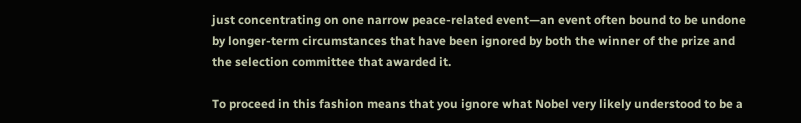just concentrating on one narrow peace-related event—an event often bound to be undone by longer-term circumstances that have been ignored by both the winner of the prize and the selection committee that awarded it.

To proceed in this fashion means that you ignore what Nobel very likely understood to be a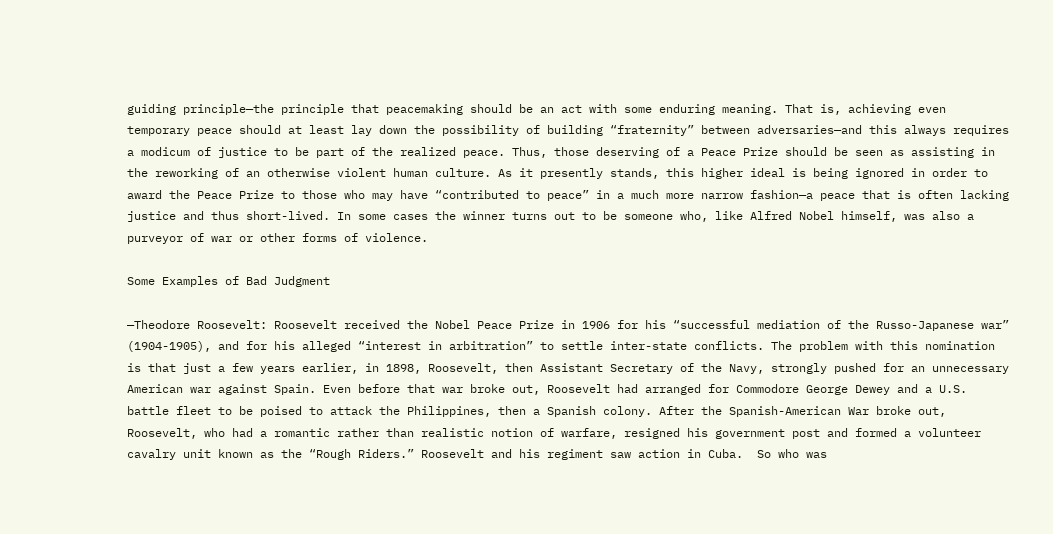guiding principle—the principle that peacemaking should be an act with some enduring meaning. That is, achieving even temporary peace should at least lay down the possibility of building “fraternity” between adversaries—and this always requires a modicum of justice to be part of the realized peace. Thus, those deserving of a Peace Prize should be seen as assisting in the reworking of an otherwise violent human culture. As it presently stands, this higher ideal is being ignored in order to award the Peace Prize to those who may have “contributed to peace” in a much more narrow fashion—a peace that is often lacking justice and thus short-lived. In some cases the winner turns out to be someone who, like Alfred Nobel himself, was also a purveyor of war or other forms of violence.

Some Examples of Bad Judgment

—Theodore Roosevelt: Roosevelt received the Nobel Peace Prize in 1906 for his “successful mediation of the Russo-Japanese war” (1904-1905), and for his alleged “interest in arbitration” to settle inter-state conflicts. The problem with this nomination is that just a few years earlier, in 1898, Roosevelt, then Assistant Secretary of the Navy, strongly pushed for an unnecessary American war against Spain. Even before that war broke out, Roosevelt had arranged for Commodore George Dewey and a U.S. battle fleet to be poised to attack the Philippines, then a Spanish colony. After the Spanish-American War broke out, Roosevelt, who had a romantic rather than realistic notion of warfare, resigned his government post and formed a volunteer cavalry unit known as the “Rough Riders.” Roosevelt and his regiment saw action in Cuba.  So who was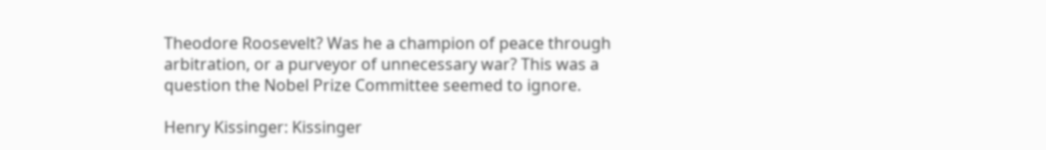Theodore Roosevelt? Was he a champion of peace through arbitration, or a purveyor of unnecessary war? This was a question the Nobel Prize Committee seemed to ignore.

Henry Kissinger: Kissinger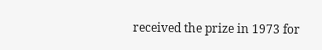received the prize in 1973 for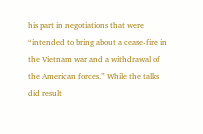his part in negotiations that were “intended to bring about a cease-fire in the Vietnam war and a withdrawal of the American forces.” While the talks did result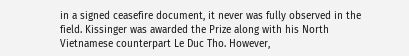in a signed ceasefire document, it never was fully observed in the field. Kissinger was awarded the Prize along with his North Vietnamese counterpart Le Duc Tho. However,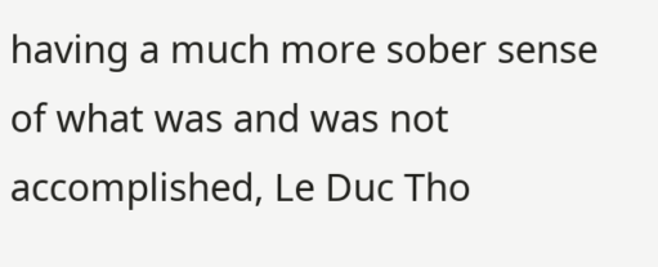having a much more sober sense of what was and was not accomplished, Le Duc Tho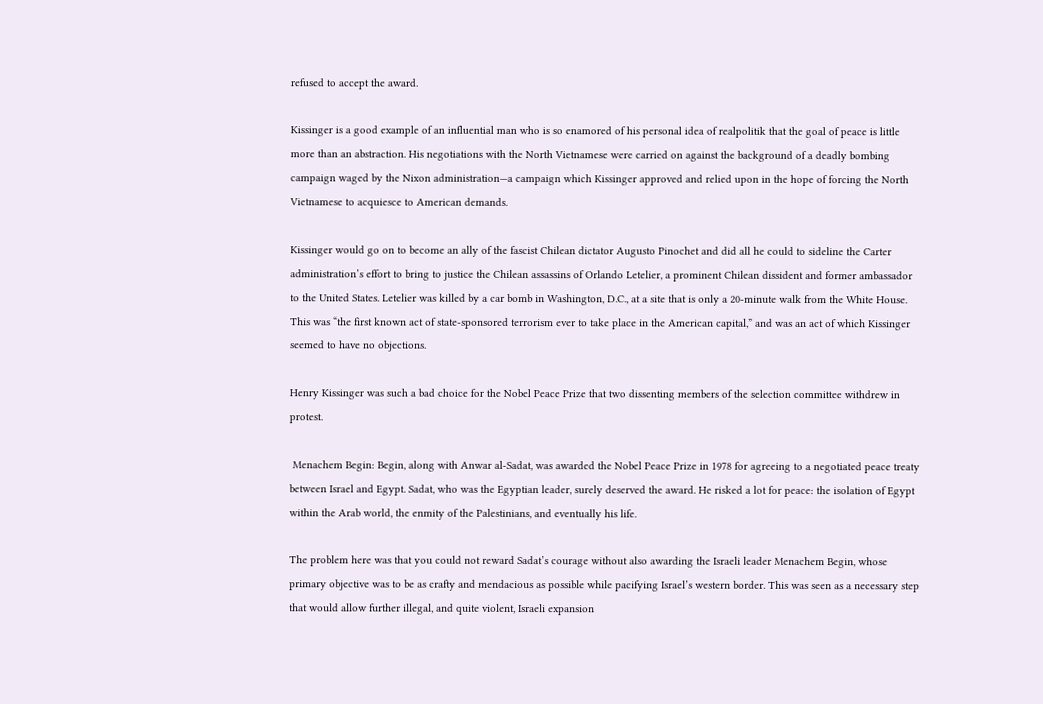refused to accept the award.

Kissinger is a good example of an influential man who is so enamored of his personal idea of realpolitik that the goal of peace is little more than an abstraction. His negotiations with the North Vietnamese were carried on against the background of a deadly bombing campaign waged by the Nixon administration—a campaign which Kissinger approved and relied upon in the hope of forcing the North Vietnamese to acquiesce to American demands.

Kissinger would go on to become an ally of the fascist Chilean dictator Augusto Pinochet and did all he could to sideline the Carter administration’s effort to bring to justice the Chilean assassins of Orlando Letelier, a prominent Chilean dissident and former ambassador to the United States. Letelier was killed by a car bomb in Washington, D.C., at a site that is only a 20-minute walk from the White House. This was “the first known act of state-sponsored terrorism ever to take place in the American capital,” and was an act of which Kissinger seemed to have no objections.

Henry Kissinger was such a bad choice for the Nobel Peace Prize that two dissenting members of the selection committee withdrew in protest.

 Menachem Begin: Begin, along with Anwar al-Sadat, was awarded the Nobel Peace Prize in 1978 for agreeing to a negotiated peace treaty between Israel and Egypt. Sadat, who was the Egyptian leader, surely deserved the award. He risked a lot for peace: the isolation of Egypt within the Arab world, the enmity of the Palestinians, and eventually his life.

The problem here was that you could not reward Sadat’s courage without also awarding the Israeli leader Menachem Begin, whose primary objective was to be as crafty and mendacious as possible while pacifying Israel’s western border. This was seen as a necessary step that would allow further illegal, and quite violent, Israeli expansion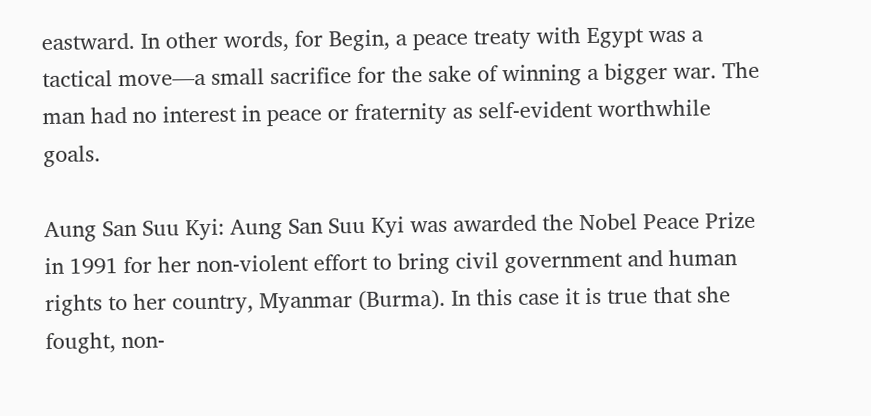eastward. In other words, for Begin, a peace treaty with Egypt was a tactical move—a small sacrifice for the sake of winning a bigger war. The man had no interest in peace or fraternity as self-evident worthwhile goals.

Aung San Suu Kyi: Aung San Suu Kyi was awarded the Nobel Peace Prize in 1991 for her non-violent effort to bring civil government and human rights to her country, Myanmar (Burma). In this case it is true that she fought, non-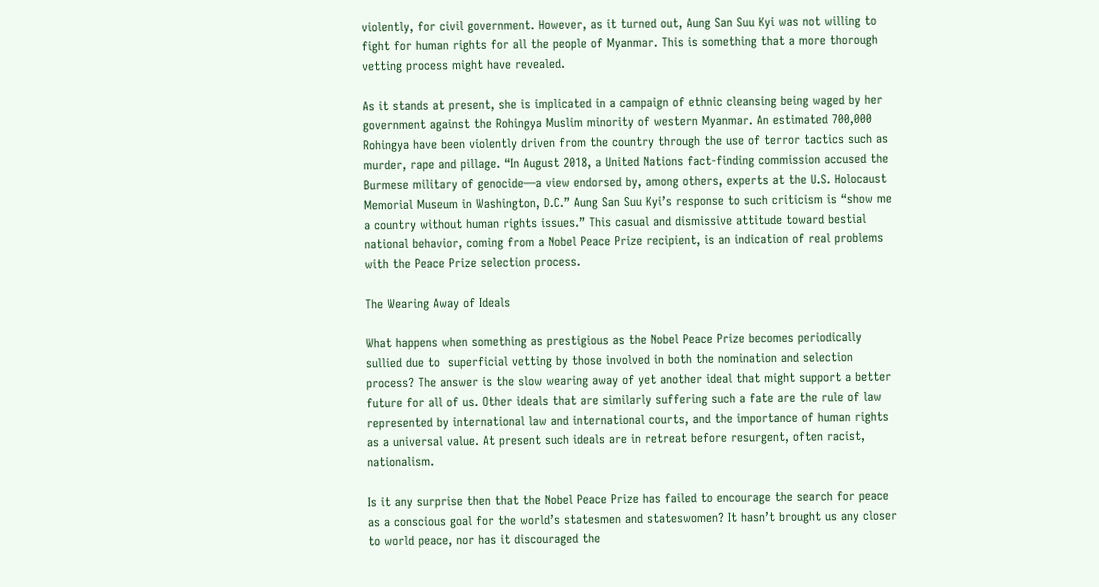violently, for civil government. However, as it turned out, Aung San Suu Kyi was not willing to fight for human rights for all the people of Myanmar. This is something that a more thorough vetting process might have revealed.

As it stands at present, she is implicated in a campaign of ethnic cleansing being waged by her government against the Rohingya Muslim minority of western Myanmar. An estimated 700,000 Rohingya have been violently driven from the country through the use of terror tactics such as murder, rape and pillage. “In August 2018, a United Nations fact-finding commission accused the Burmese military of genocide—a view endorsed by, among others, experts at the U.S. Holocaust Memorial Museum in Washington, D.C.” Aung San Suu Kyi’s response to such criticism is “show me a country without human rights issues.” This casual and dismissive attitude toward bestial  national behavior, coming from a Nobel Peace Prize recipient, is an indication of real problems with the Peace Prize selection process.

The Wearing Away of Ideals

What happens when something as prestigious as the Nobel Peace Prize becomes periodically sullied due to  superficial vetting by those involved in both the nomination and selection process? The answer is the slow wearing away of yet another ideal that might support a better future for all of us. Other ideals that are similarly suffering such a fate are the rule of law represented by international law and international courts, and the importance of human rights as a universal value. At present such ideals are in retreat before resurgent, often racist, nationalism.

Is it any surprise then that the Nobel Peace Prize has failed to encourage the search for peace as a conscious goal for the world’s statesmen and stateswomen? It hasn’t brought us any closer to world peace, nor has it discouraged the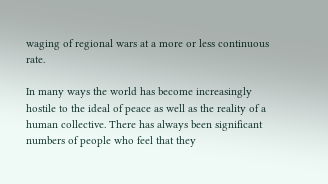waging of regional wars at a more or less continuous rate.

In many ways the world has become increasingly hostile to the ideal of peace as well as the reality of a human collective. There has always been significant numbers of people who feel that they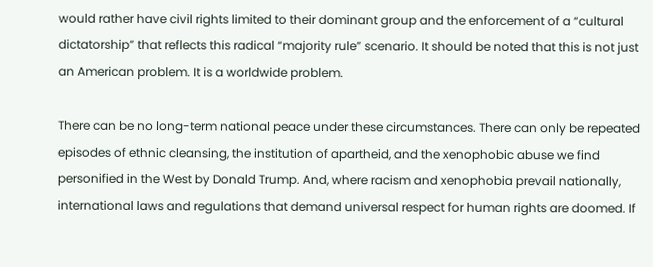would rather have civil rights limited to their dominant group and the enforcement of a “cultural dictatorship” that reflects this radical “majority rule” scenario. It should be noted that this is not just an American problem. It is a worldwide problem.

There can be no long-term national peace under these circumstances. There can only be repeated episodes of ethnic cleansing, the institution of apartheid, and the xenophobic abuse we find personified in the West by Donald Trump. And, where racism and xenophobia prevail nationally, international laws and regulations that demand universal respect for human rights are doomed. If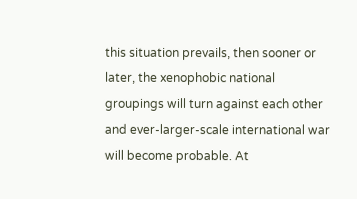this situation prevails, then sooner or later, the xenophobic national groupings will turn against each other and ever-larger-scale international war will become probable. At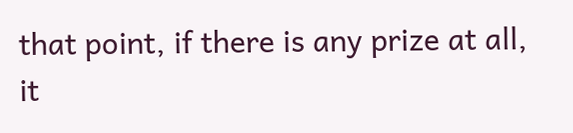that point, if there is any prize at all, it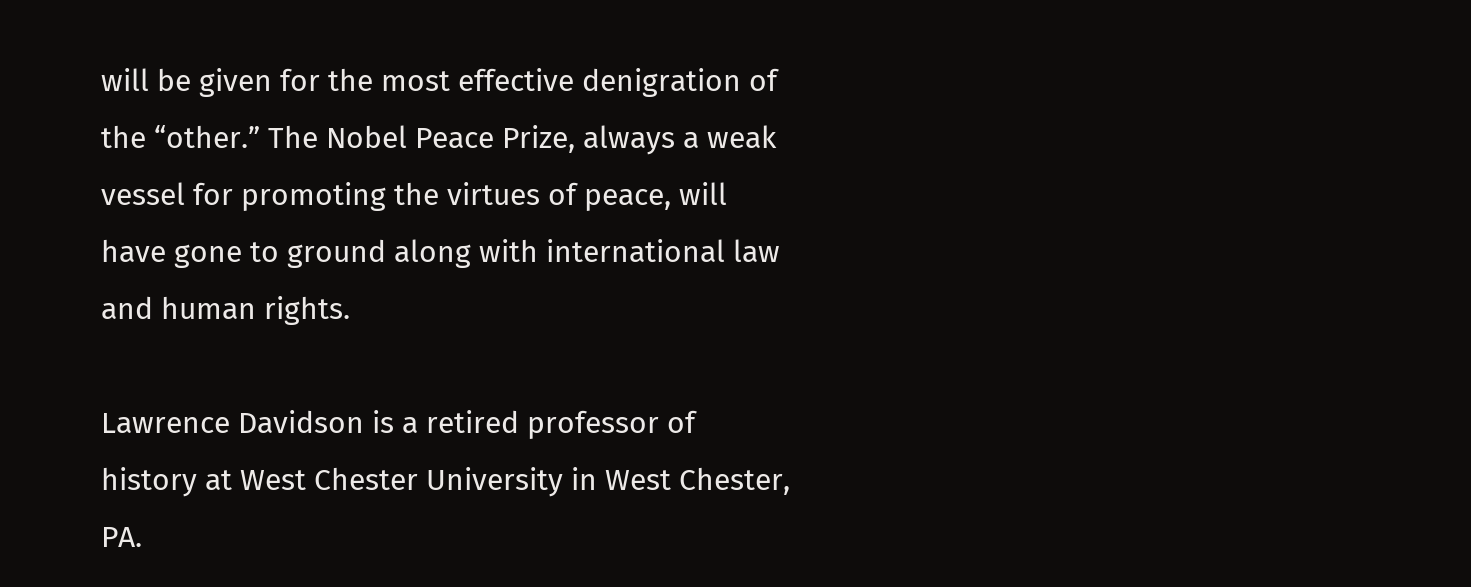will be given for the most effective denigration of the “other.” The Nobel Peace Prize, always a weak vessel for promoting the virtues of peace, will have gone to ground along with international law and human rights.

Lawrence Davidson is a retired professor of history at West Chester University in West Chester, PA.